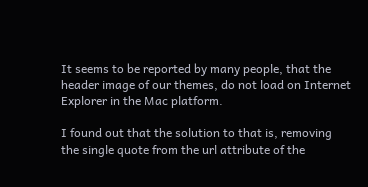It seems to be reported by many people, that the header image of our themes, do not load on Internet Explorer in the Mac platform.

I found out that the solution to that is, removing the single quote from the url attribute of the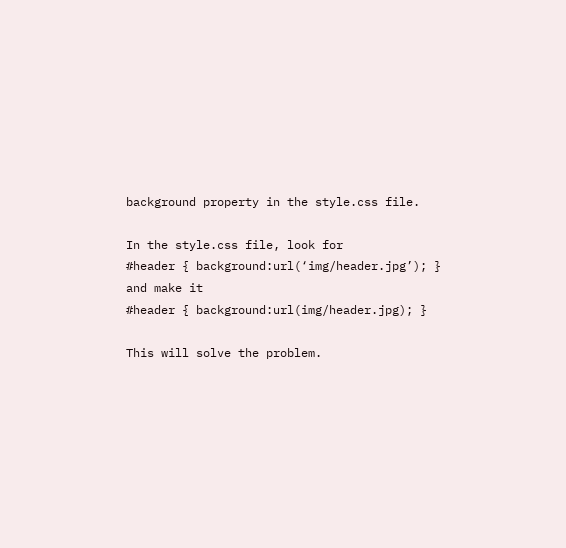background property in the style.css file.

In the style.css file, look for
#header { background:url(‘img/header.jpg’); }
and make it
#header { background:url(img/header.jpg); }

This will solve the problem.